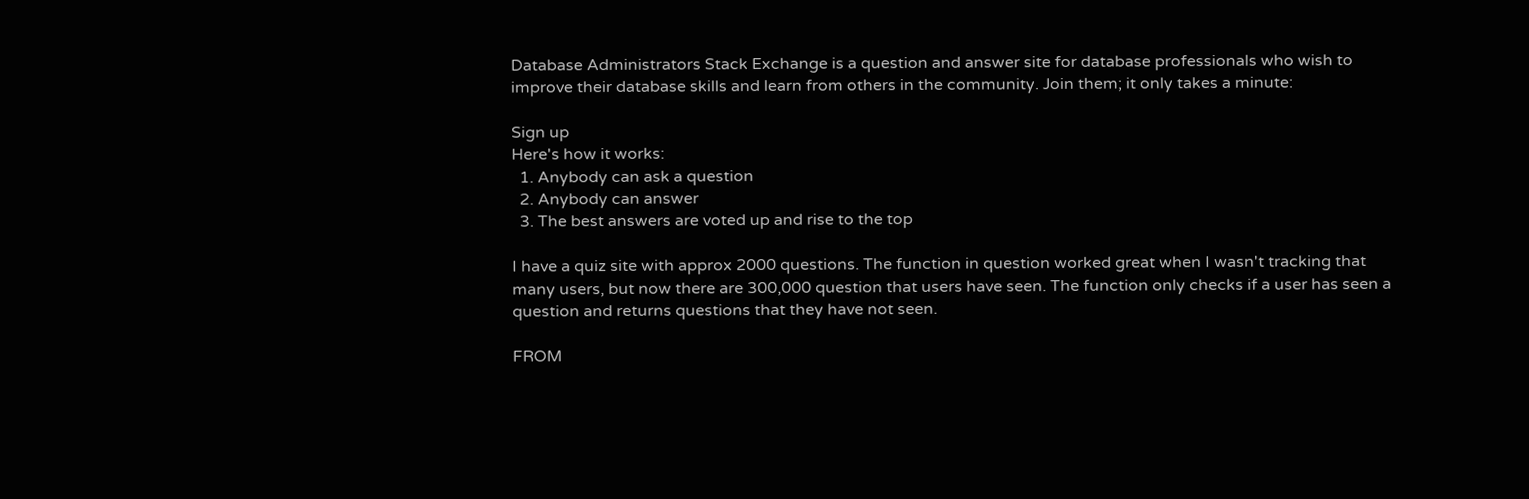Database Administrators Stack Exchange is a question and answer site for database professionals who wish to improve their database skills and learn from others in the community. Join them; it only takes a minute:

Sign up
Here's how it works:
  1. Anybody can ask a question
  2. Anybody can answer
  3. The best answers are voted up and rise to the top

I have a quiz site with approx 2000 questions. The function in question worked great when I wasn't tracking that many users, but now there are 300,000 question that users have seen. The function only checks if a user has seen a question and returns questions that they have not seen.

FROM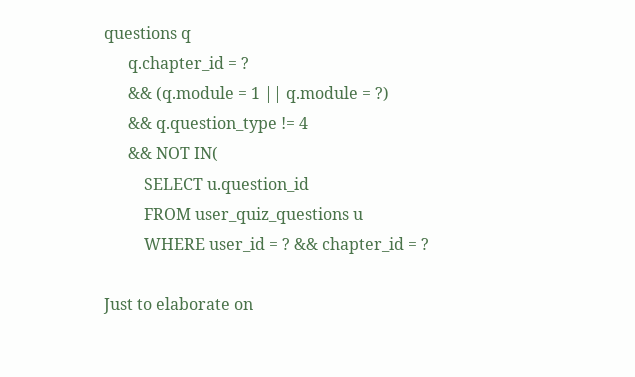questions q
      q.chapter_id = ?
      && (q.module = 1 || q.module = ?)
      && q.question_type != 4
      && NOT IN(
          SELECT u.question_id
          FROM user_quiz_questions u
          WHERE user_id = ? && chapter_id = ?

Just to elaborate on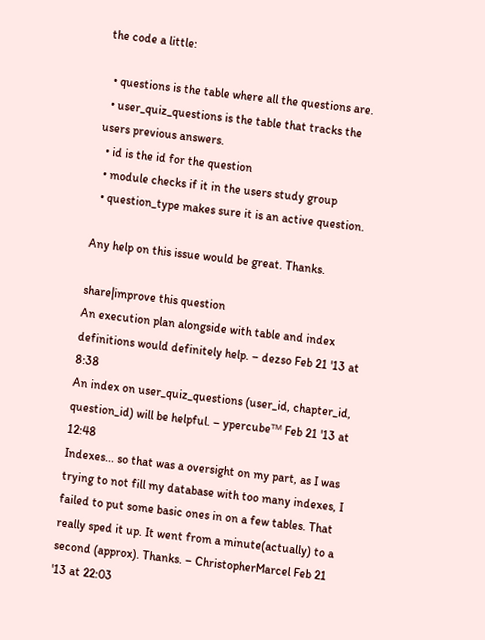the code a little:

  • questions is the table where all the questions are.
  • user_quiz_questions is the table that tracks the users previous answers.
  • id is the id for the question
  • module checks if it in the users study group
  • question_type makes sure it is an active question.

Any help on this issue would be great. Thanks.

share|improve this question
An execution plan alongside with table and index definitions would definitely help. – dezso Feb 21 '13 at 8:38
An index on user_quiz_questions (user_id, chapter_id, question_id) will be helpful. – ypercubeᵀᴹ Feb 21 '13 at 12:48
Indexes... so that was a oversight on my part, as I was trying to not fill my database with too many indexes, I failed to put some basic ones in on a few tables. That really sped it up. It went from a minute(actually) to a second (approx). Thanks. – ChristopherMarcel Feb 21 '13 at 22:03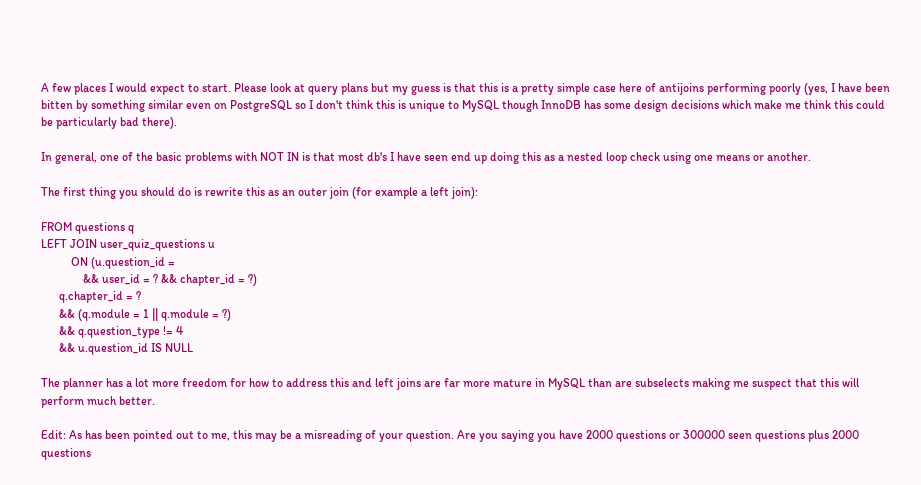A few places I would expect to start. Please look at query plans but my guess is that this is a pretty simple case here of antijoins performing poorly (yes, I have been bitten by something similar even on PostgreSQL so I don't think this is unique to MySQL though InnoDB has some design decisions which make me think this could be particularly bad there).

In general, one of the basic problems with NOT IN is that most db's I have seen end up doing this as a nested loop check using one means or another.

The first thing you should do is rewrite this as an outer join (for example a left join):

FROM questions q
LEFT JOIN user_quiz_questions u
          ON (u.question_id =
              && user_id = ? && chapter_id = ?)
      q.chapter_id = ?
      && (q.module = 1 || q.module = ?)
      && q.question_type != 4
      && u.question_id IS NULL

The planner has a lot more freedom for how to address this and left joins are far more mature in MySQL than are subselects making me suspect that this will perform much better.

Edit: As has been pointed out to me, this may be a misreading of your question. Are you saying you have 2000 questions or 300000 seen questions plus 2000 questions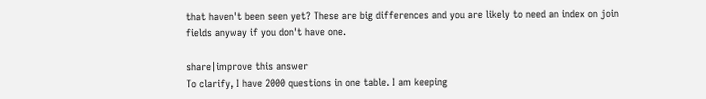that haven't been seen yet? These are big differences and you are likely to need an index on join fields anyway if you don't have one.

share|improve this answer
To clarify, I have 2000 questions in one table. I am keeping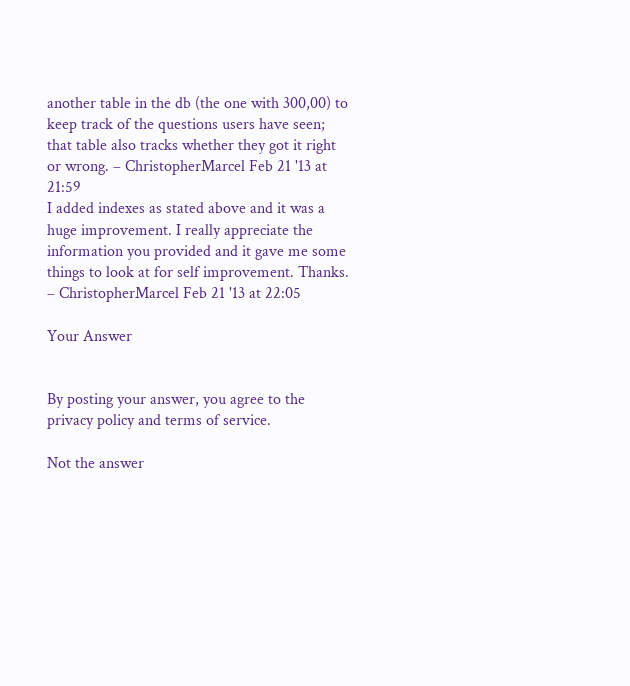another table in the db (the one with 300,00) to keep track of the questions users have seen; that table also tracks whether they got it right or wrong. – ChristopherMarcel Feb 21 '13 at 21:59
I added indexes as stated above and it was a huge improvement. I really appreciate the information you provided and it gave me some things to look at for self improvement. Thanks. – ChristopherMarcel Feb 21 '13 at 22:05

Your Answer


By posting your answer, you agree to the privacy policy and terms of service.

Not the answer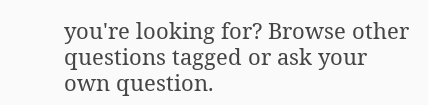you're looking for? Browse other questions tagged or ask your own question.